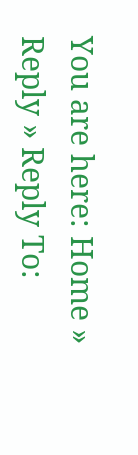You are here: Home » Reply » Reply To: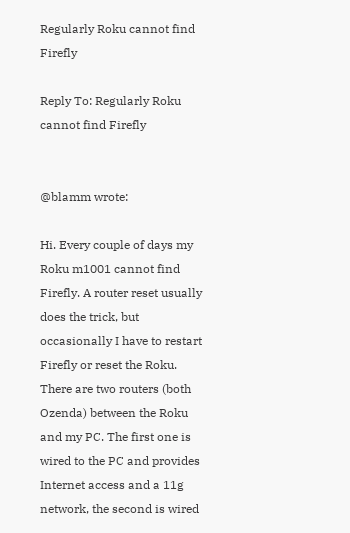Regularly Roku cannot find Firefly

Reply To: Regularly Roku cannot find Firefly


@blamm wrote:

Hi. Every couple of days my Roku m1001 cannot find Firefly. A router reset usually does the trick, but occasionally I have to restart Firefly or reset the Roku. There are two routers (both Ozenda) between the Roku and my PC. The first one is wired to the PC and provides Internet access and a 11g network, the second is wired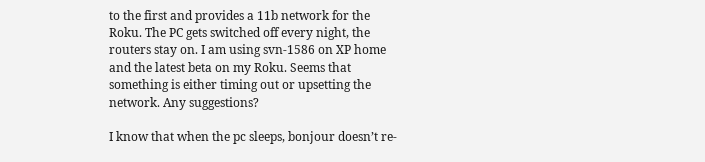to the first and provides a 11b network for the Roku. The PC gets switched off every night, the routers stay on. I am using svn-1586 on XP home and the latest beta on my Roku. Seems that something is either timing out or upsetting the network. Any suggestions?

I know that when the pc sleeps, bonjour doesn’t re-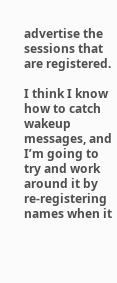advertise the sessions that are registered.

I think I know how to catch wakeup messages, and I’m going to try and work around it by re-registering names when it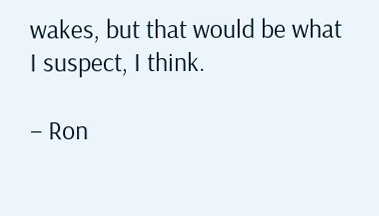wakes, but that would be what I suspect, I think.

– Ron